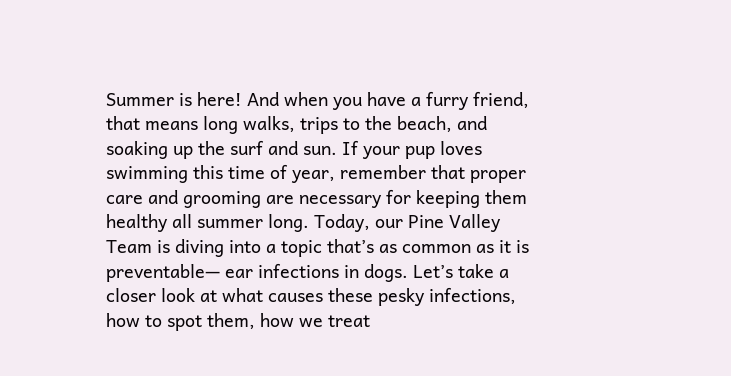Summer is here! And when you have a furry friend, that means long walks, trips to the beach, and soaking up the surf and sun. If your pup loves swimming this time of year, remember that proper care and grooming are necessary for keeping them healthy all summer long. Today, our Pine Valley Team is diving into a topic that’s as common as it is preventable— ear infections in dogs. Let’s take a closer look at what causes these pesky infections, how to spot them, how we treat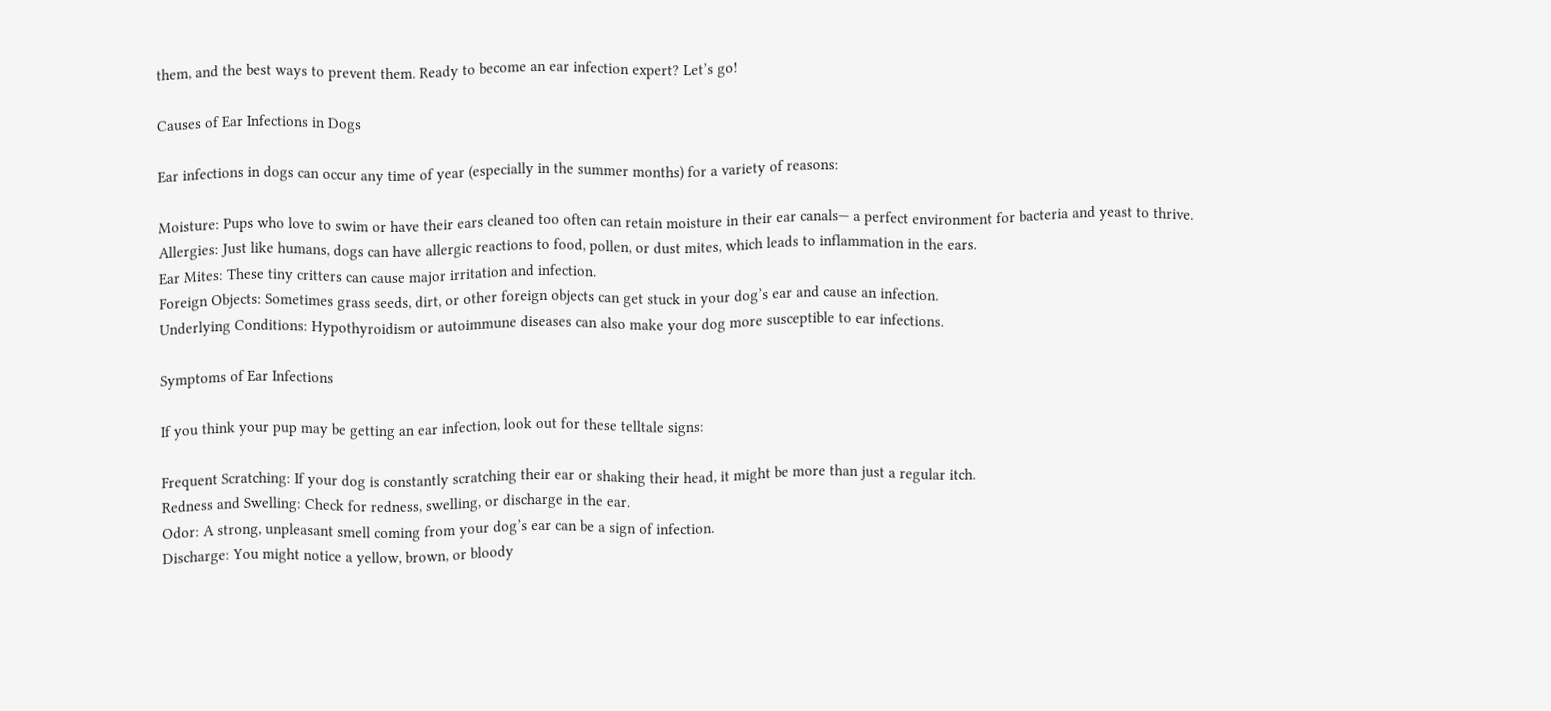them, and the best ways to prevent them. Ready to become an ear infection expert? Let’s go!

Causes of Ear Infections in Dogs

Ear infections in dogs can occur any time of year (especially in the summer months) for a variety of reasons:

Moisture: Pups who love to swim or have their ears cleaned too often can retain moisture in their ear canals— a perfect environment for bacteria and yeast to thrive.
Allergies: Just like humans, dogs can have allergic reactions to food, pollen, or dust mites, which leads to inflammation in the ears.
Ear Mites: These tiny critters can cause major irritation and infection.
Foreign Objects: Sometimes grass seeds, dirt, or other foreign objects can get stuck in your dog’s ear and cause an infection.
Underlying Conditions: Hypothyroidism or autoimmune diseases can also make your dog more susceptible to ear infections.

Symptoms of Ear Infections

If you think your pup may be getting an ear infection, look out for these telltale signs:

Frequent Scratching: If your dog is constantly scratching their ear or shaking their head, it might be more than just a regular itch.
Redness and Swelling: Check for redness, swelling, or discharge in the ear.
Odor: A strong, unpleasant smell coming from your dog’s ear can be a sign of infection.
Discharge: You might notice a yellow, brown, or bloody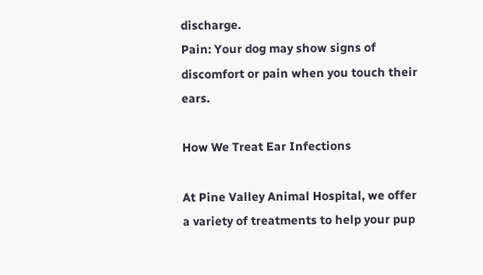discharge.
Pain: Your dog may show signs of discomfort or pain when you touch their ears.

How We Treat Ear Infections

At Pine Valley Animal Hospital, we offer a variety of treatments to help your pup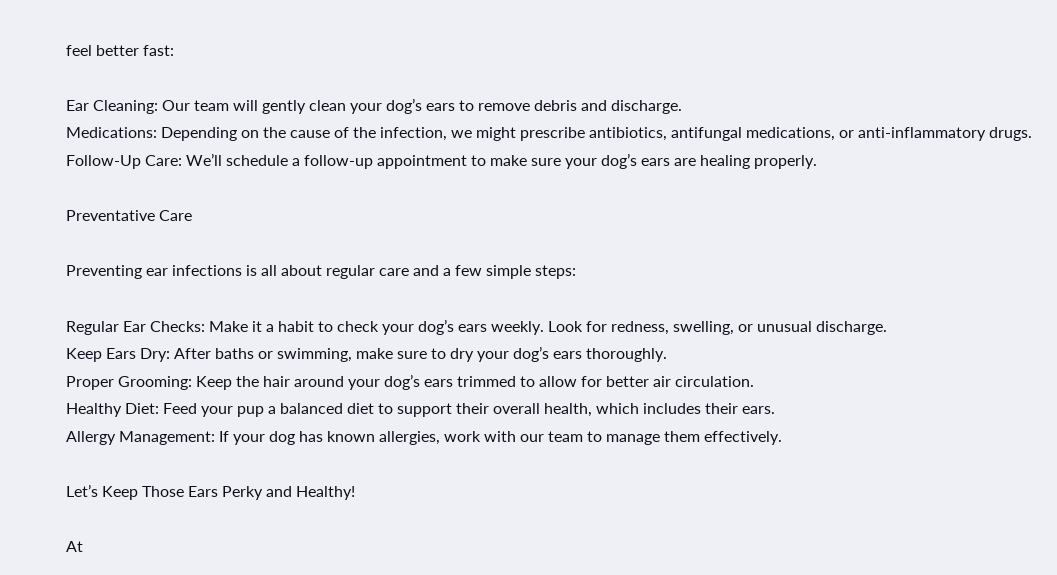feel better fast:

Ear Cleaning: Our team will gently clean your dog’s ears to remove debris and discharge.
Medications: Depending on the cause of the infection, we might prescribe antibiotics, antifungal medications, or anti-inflammatory drugs.
Follow-Up Care: We’ll schedule a follow-up appointment to make sure your dog’s ears are healing properly.

Preventative Care

Preventing ear infections is all about regular care and a few simple steps:

Regular Ear Checks: Make it a habit to check your dog’s ears weekly. Look for redness, swelling, or unusual discharge.
Keep Ears Dry: After baths or swimming, make sure to dry your dog’s ears thoroughly.
Proper Grooming: Keep the hair around your dog’s ears trimmed to allow for better air circulation.
Healthy Diet: Feed your pup a balanced diet to support their overall health, which includes their ears.
Allergy Management: If your dog has known allergies, work with our team to manage them effectively.

Let’s Keep Those Ears Perky and Healthy!

At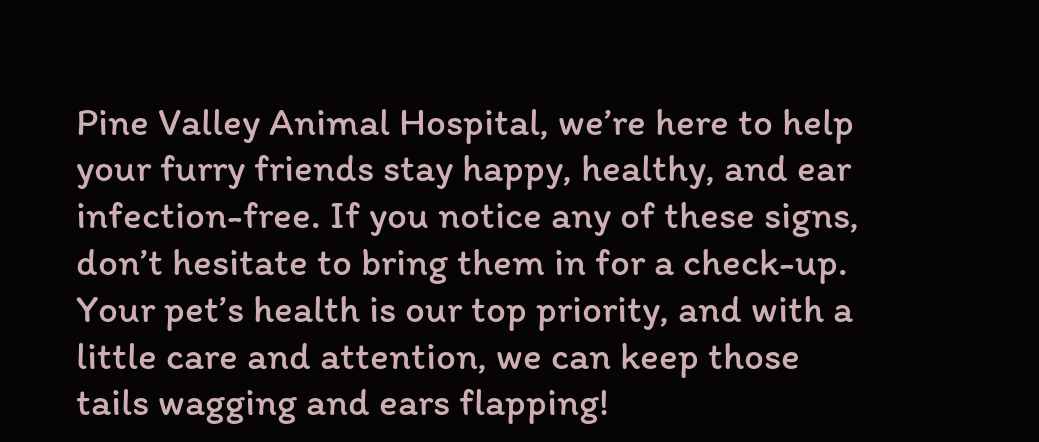Pine Valley Animal Hospital, we’re here to help your furry friends stay happy, healthy, and ear infection-free. If you notice any of these signs, don’t hesitate to bring them in for a check-up. Your pet’s health is our top priority, and with a little care and attention, we can keep those tails wagging and ears flapping!